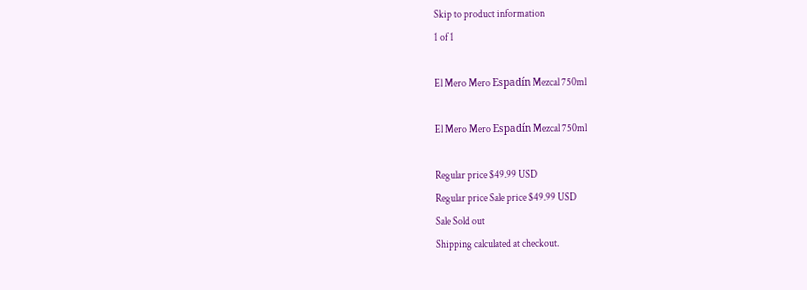Skip to product information
1 of 1

El Mero Mero Espadín Mezcal 750ml

El Mero Mero Espadín Mezcal 750ml

Regular price $49.99 USD
Regular price Sale price $49.99 USD
Sale Sold out
Shipping calculated at checkout.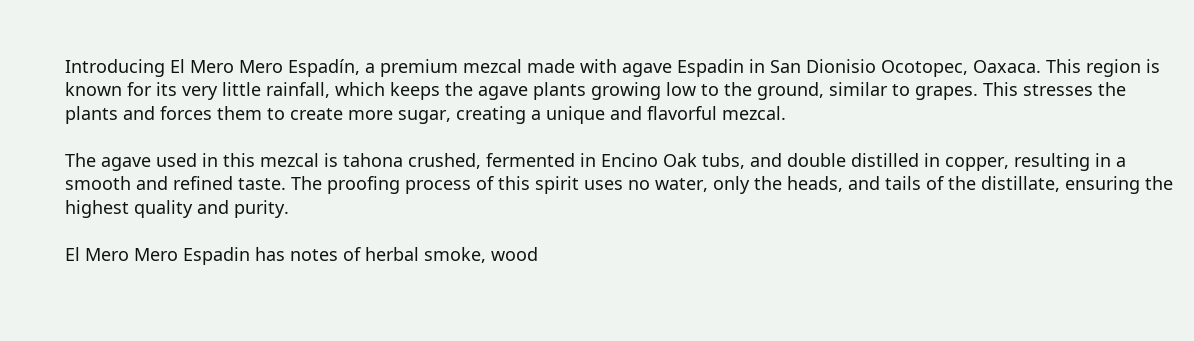Introducing El Mero Mero Espadín, a premium mezcal made with agave Espadin in San Dionisio Ocotopec, Oaxaca. This region is known for its very little rainfall, which keeps the agave plants growing low to the ground, similar to grapes. This stresses the plants and forces them to create more sugar, creating a unique and flavorful mezcal.

The agave used in this mezcal is tahona crushed, fermented in Encino Oak tubs, and double distilled in copper, resulting in a smooth and refined taste. The proofing process of this spirit uses no water, only the heads, and tails of the distillate, ensuring the highest quality and purity.

El Mero Mero Espadin has notes of herbal smoke, wood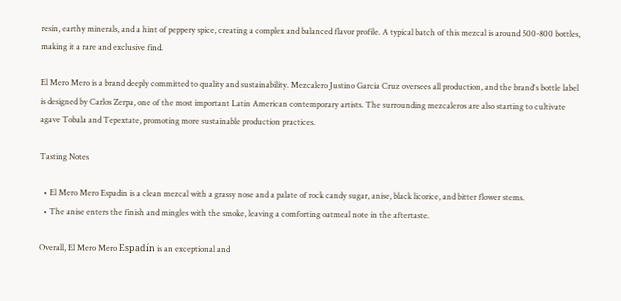resin, earthy minerals, and a hint of peppery spice, creating a complex and balanced flavor profile. A typical batch of this mezcal is around 500-800 bottles, making it a rare and exclusive find.

El Mero Mero is a brand deeply committed to quality and sustainability. Mezcalero Justino Garcia Cruz oversees all production, and the brand's bottle label is designed by Carlos Zerpa, one of the most important Latin American contemporary artists. The surrounding mezcaleros are also starting to cultivate agave Tobala and Tepextate, promoting more sustainable production practices.

Tasting Notes

  • El Mero Mero Espadin is a clean mezcal with a grassy nose and a palate of rock candy sugar, anise, black licorice, and bitter flower stems.
  • The anise enters the finish and mingles with the smoke, leaving a comforting oatmeal note in the aftertaste.

Overall, El Mero Mero Espadín is an exceptional and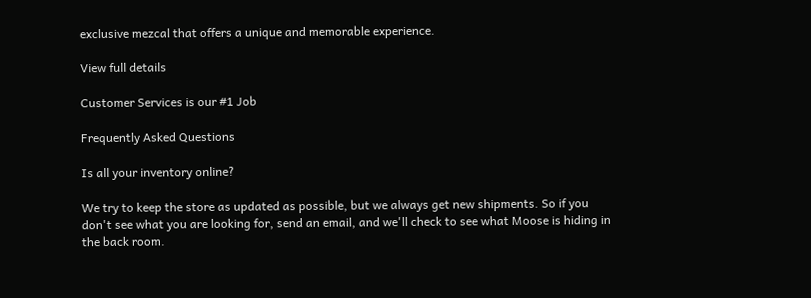exclusive mezcal that offers a unique and memorable experience.

View full details

Customer Services is our #1 Job

Frequently Asked Questions

Is all your inventory online?

We try to keep the store as updated as possible, but we always get new shipments. So if you don't see what you are looking for, send an email, and we'll check to see what Moose is hiding in the back room.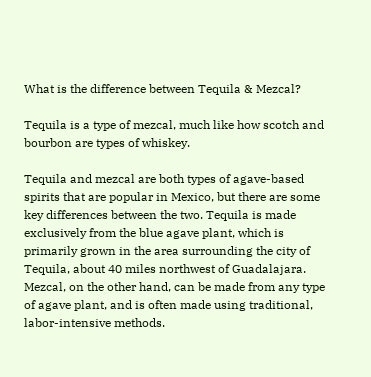What is the difference between Tequila & Mezcal?

Tequila is a type of mezcal, much like how scotch and bourbon are types of whiskey.

Tequila and mezcal are both types of agave-based spirits that are popular in Mexico, but there are some key differences between the two. Tequila is made exclusively from the blue agave plant, which is primarily grown in the area surrounding the city of Tequila, about 40 miles northwest of Guadalajara. Mezcal, on the other hand, can be made from any type of agave plant, and is often made using traditional, labor-intensive methods.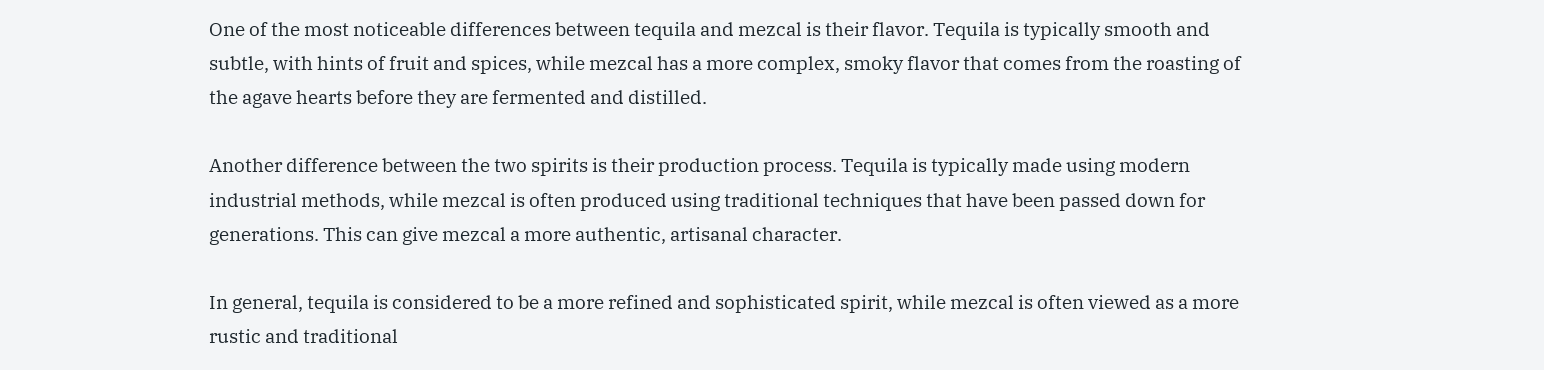One of the most noticeable differences between tequila and mezcal is their flavor. Tequila is typically smooth and subtle, with hints of fruit and spices, while mezcal has a more complex, smoky flavor that comes from the roasting of the agave hearts before they are fermented and distilled.

Another difference between the two spirits is their production process. Tequila is typically made using modern industrial methods, while mezcal is often produced using traditional techniques that have been passed down for generations. This can give mezcal a more authentic, artisanal character.

In general, tequila is considered to be a more refined and sophisticated spirit, while mezcal is often viewed as a more rustic and traditional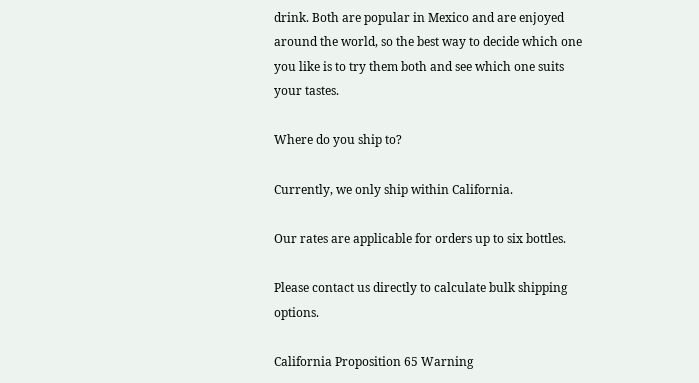drink. Both are popular in Mexico and are enjoyed around the world, so the best way to decide which one you like is to try them both and see which one suits your tastes.

Where do you ship to?

Currently, we only ship within California.

Our rates are applicable for orders up to six bottles.

Please contact us directly to calculate bulk shipping options.

California Proposition 65 Warning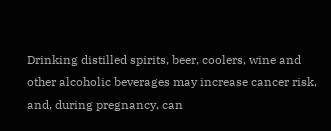Drinking distilled spirits, beer, coolers, wine and other alcoholic beverages may increase cancer risk, and, during pregnancy, can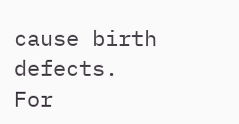cause birth defects.
For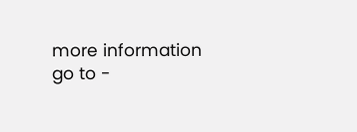more information go to -